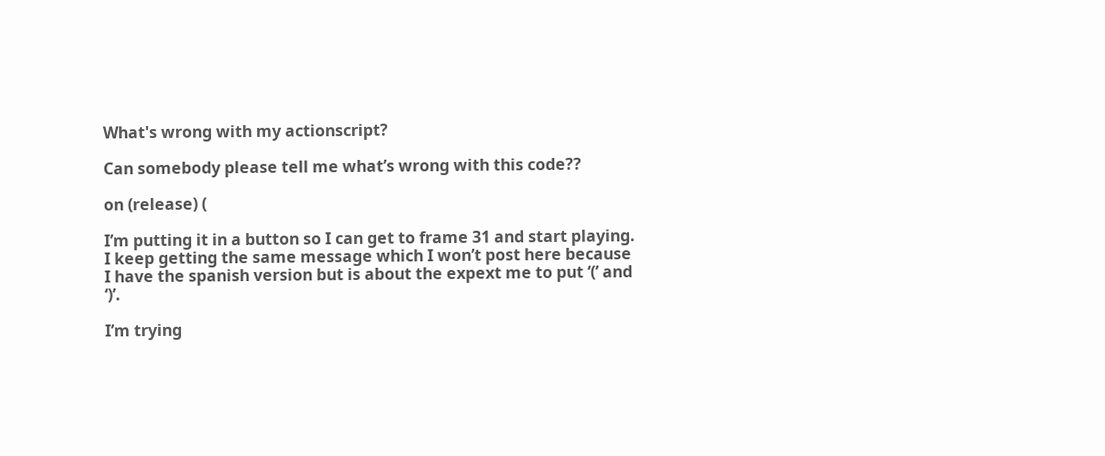What's wrong with my actionscript?

Can somebody please tell me what’s wrong with this code??

on (release) (

I’m putting it in a button so I can get to frame 31 and start playing. I keep getting the same message which I won’t post here because I have the spanish version but is about the expext me to put ‘(’ and ‘)’.

I’m trying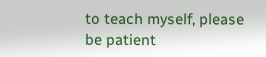to teach myself, please be patient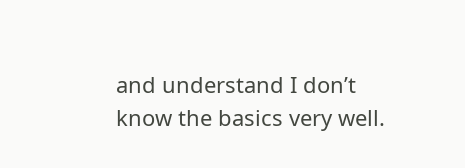and understand I don’t know the basics very well.